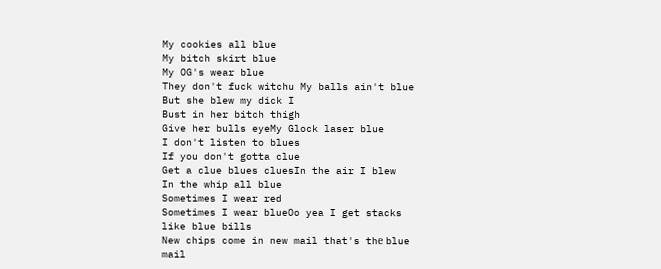My cookies all blue
My bitch skirt blue
My OG's wear blue
They don't fuck witchu My balls ain't blue
But she blew my dick I
Bust in her bitch thigh
Give her bulls eyeMy Glock laser blue
I don't listen to blues
If you don't gotta clue
Get a clue blues cluesIn the air I blew
In the whip all blue
Sometimes I wear red
Sometimes I wear blueOo yea I get stacks like blue bills
New chips come in new mail that's thе blue mail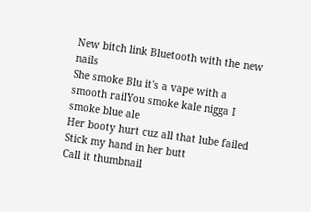New bitch link Bluetooth with thе new nails
She smoke Blu it's a vape with a smooth railYou smoke kale nigga I smoke blue ale
Her booty hurt cuz all that lube failed
Stick my hand in her butt
Call it thumbnail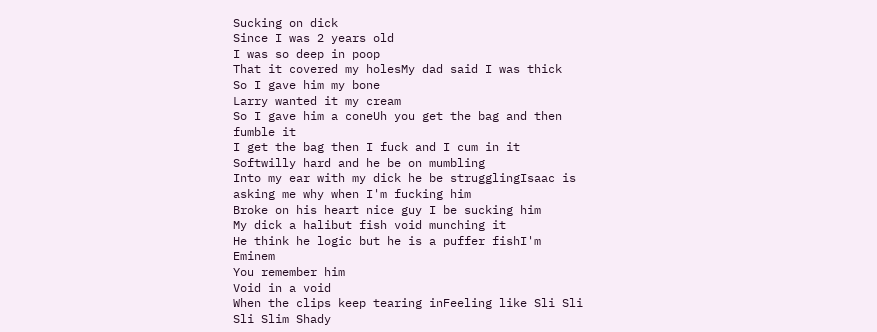Sucking on dick
Since I was 2 years old
I was so deep in poop
That it covered my holesMy dad said I was thick
So I gave him my bone
Larry wanted it my cream
So I gave him a coneUh you get the bag and then fumble it
I get the bag then I fuck and I cum in it
Softwilly hard and he be on mumbling
Into my ear with my dick he be strugglingIsaac is asking me why when I'm fucking him
Broke on his heart nice guy I be sucking him
My dick a halibut fish void munching it
He think he logic but he is a puffer fishI'm Eminem
You remember him
Void in a void
When the clips keep tearing inFeeling like Sli Sli Sli Slim Shady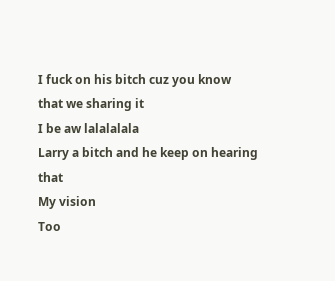I fuck on his bitch cuz you know that we sharing it
I be aw lalalalala
Larry a bitch and he keep on hearing that
My vision
Too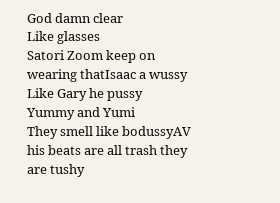God damn clear
Like glasses
Satori Zoom keep on wearing thatIsaac a wussy
Like Gary he pussy
Yummy and Yumi
They smell like bodussyAV his beats are all trash they are tushy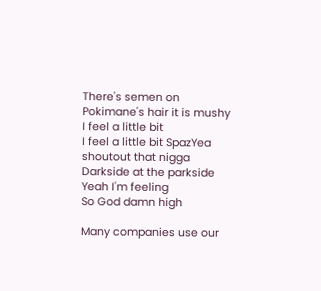There's semen on Pokimane's hair it is mushy
I feel a little bit
I feel a little bit SpazYea shoutout that nigga
Darkside at the parkside
Yeah I'm feeling
So God damn high

Many companies use our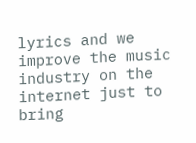lyrics and we improve the music industry on the internet just to bring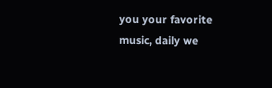you your favorite music, daily we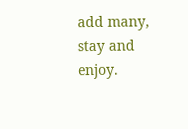add many, stay and enjoy.